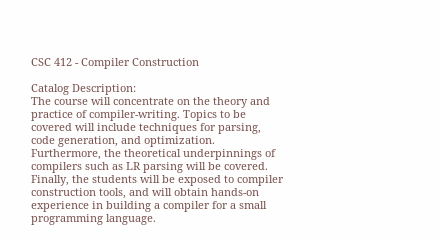CSC 412 - Compiler Construction

Catalog Description:
The course will concentrate on the theory and practice of compiler-writing. Topics to be covered will include techniques for parsing, code generation, and optimization. Furthermore, the theoretical underpinnings of compilers such as LR parsing will be covered. Finally, the students will be exposed to compiler construction tools, and will obtain hands-on experience in building a compiler for a small programming language.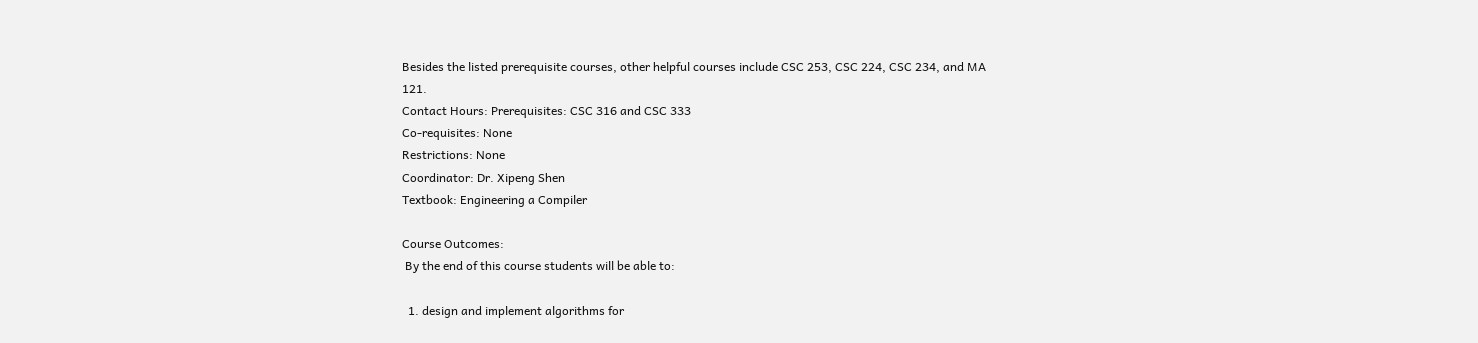Besides the listed prerequisite courses, other helpful courses include CSC 253, CSC 224, CSC 234, and MA 121.
Contact Hours: Prerequisites: CSC 316 and CSC 333
Co-requisites: None
Restrictions: None
Coordinator: Dr. Xipeng Shen
Textbook: Engineering a Compiler

Course Outcomes:
 By the end of this course students will be able to:

  1. design and implement algorithms for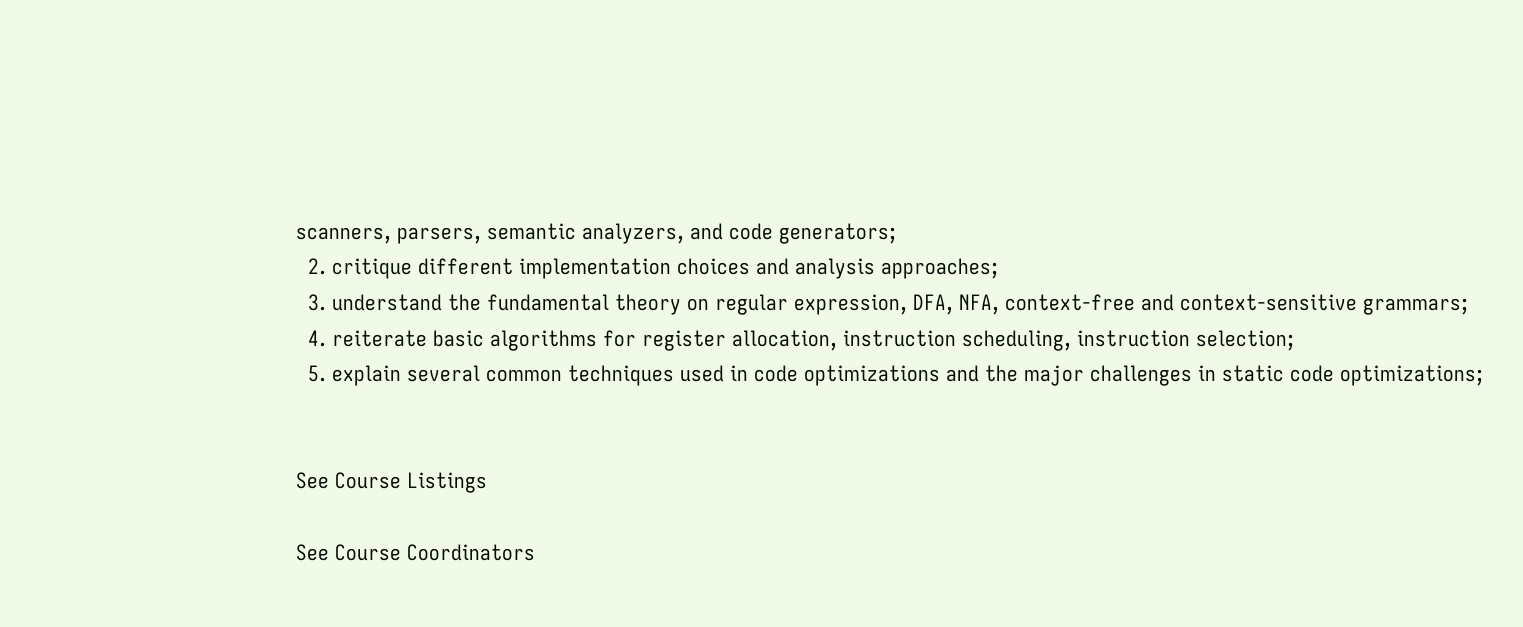scanners, parsers, semantic analyzers, and code generators;
  2. critique different implementation choices and analysis approaches;
  3. understand the fundamental theory on regular expression, DFA, NFA, context-free and context-sensitive grammars;
  4. reiterate basic algorithms for register allocation, instruction scheduling, instruction selection;
  5. explain several common techniques used in code optimizations and the major challenges in static code optimizations;


See Course Listings

See Course Coordinators